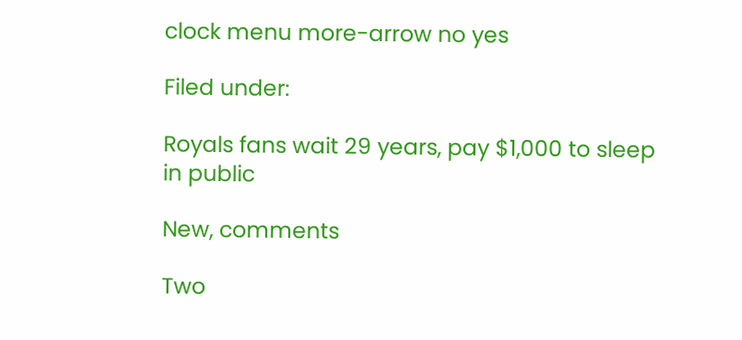clock menu more-arrow no yes

Filed under:

Royals fans wait 29 years, pay $1,000 to sleep in public

New, comments

Two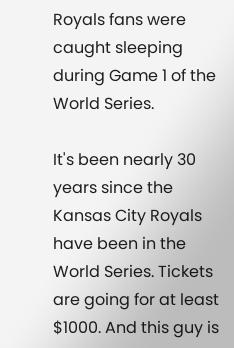Royals fans were caught sleeping during Game 1 of the World Series.

It's been nearly 30 years since the Kansas City Royals have been in the World Series. Tickets are going for at least $1000. And this guy is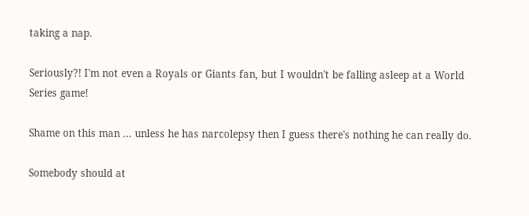taking a nap.

Seriously?! I'm not even a Royals or Giants fan, but I wouldn't be falling asleep at a World Series game!

Shame on this man ... unless he has narcolepsy then I guess there's nothing he can really do.

Somebody should at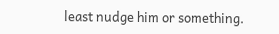least nudge him or something.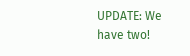UPDATE: We have two!